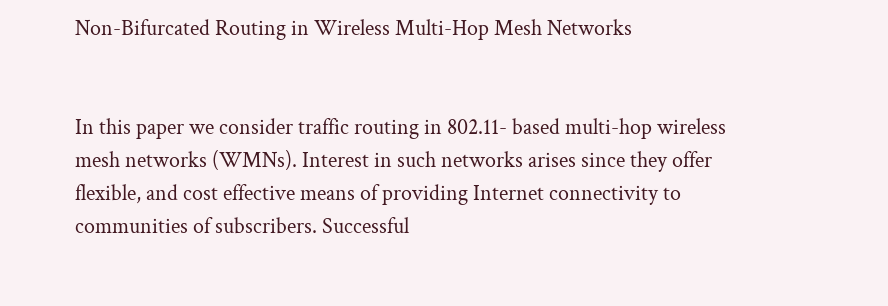Non-Bifurcated Routing in Wireless Multi-Hop Mesh Networks


In this paper we consider traffic routing in 802.11- based multi-hop wireless mesh networks (WMNs). Interest in such networks arises since they offer flexible, and cost effective means of providing Internet connectivity to communities of subscribers. Successful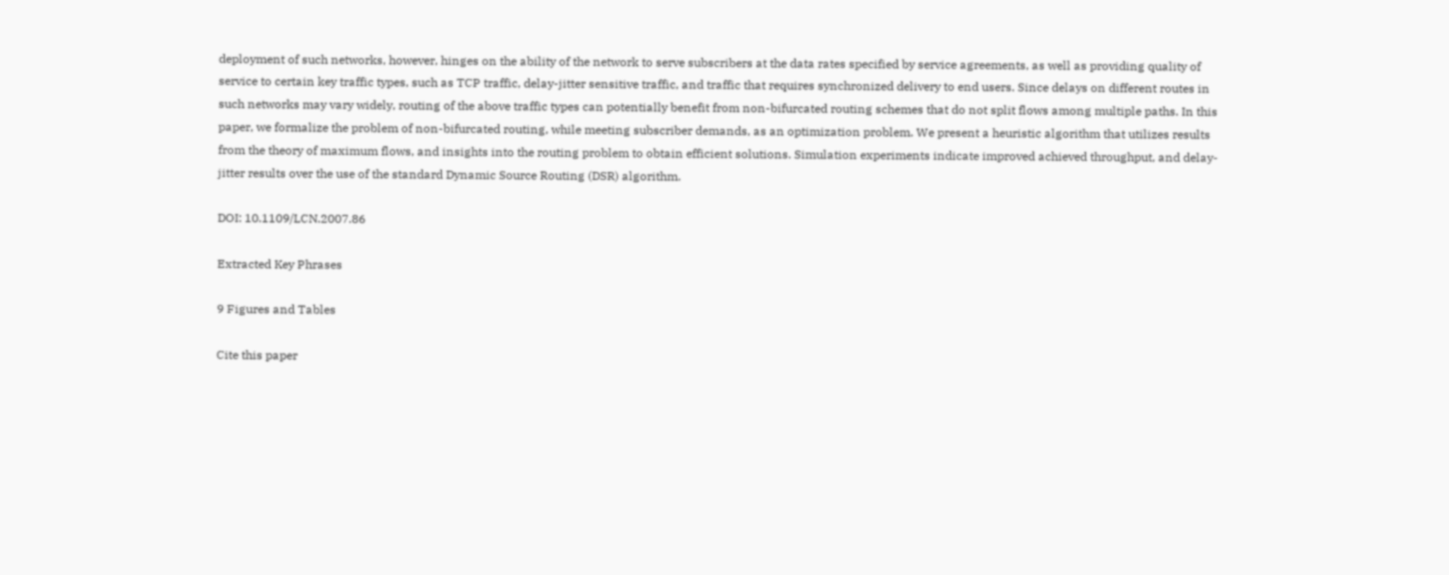deployment of such networks, however, hinges on the ability of the network to serve subscribers at the data rates specified by service agreements, as well as providing quality of service to certain key traffic types, such as TCP traffic, delay-jitter sensitive traffic, and traffic that requires synchronized delivery to end users. Since delays on different routes in such networks may vary widely, routing of the above traffic types can potentially benefit from non-bifurcated routing schemes that do not split flows among multiple paths. In this paper, we formalize the problem of non-bifurcated routing, while meeting subscriber demands, as an optimization problem. We present a heuristic algorithm that utilizes results from the theory of maximum flows, and insights into the routing problem to obtain efficient solutions. Simulation experiments indicate improved achieved throughput, and delay-jitter results over the use of the standard Dynamic Source Routing (DSR) algorithm.

DOI: 10.1109/LCN.2007.86

Extracted Key Phrases

9 Figures and Tables

Cite this paper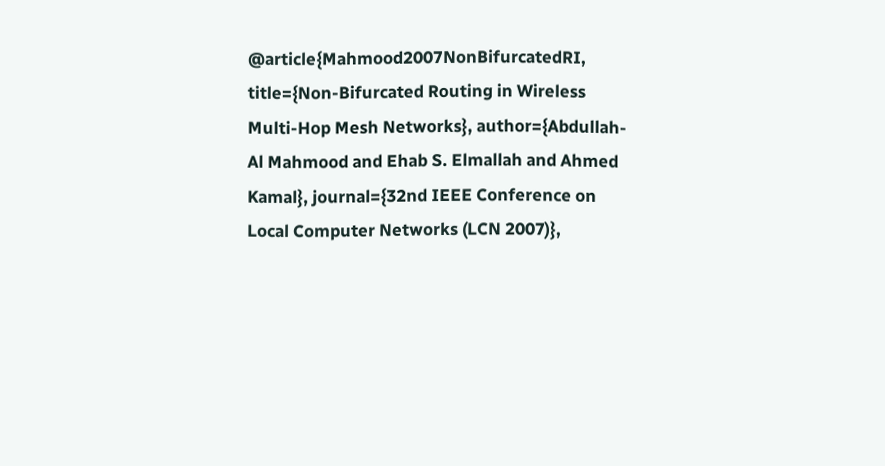@article{Mahmood2007NonBifurcatedRI, title={Non-Bifurcated Routing in Wireless Multi-Hop Mesh Networks}, author={Abdullah-Al Mahmood and Ehab S. Elmallah and Ahmed Kamal}, journal={32nd IEEE Conference on Local Computer Networks (LCN 2007)},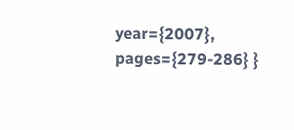year={2007}, pages={279-286} }